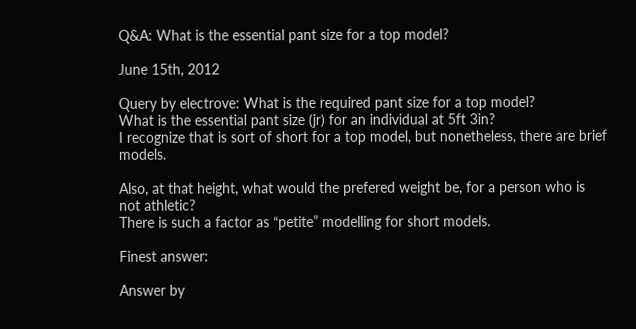Q&A: What is the essential pant size for a top model?

June 15th, 2012

Query by electrove: What is the required pant size for a top model?
What is the essential pant size (jr) for an individual at 5ft 3in?
I recognize that is sort of short for a top model, but nonetheless, there are brief models.

Also, at that height, what would the prefered weight be, for a person who is not athletic?
There is such a factor as “petite” modelling for short models.

Finest answer:

Answer by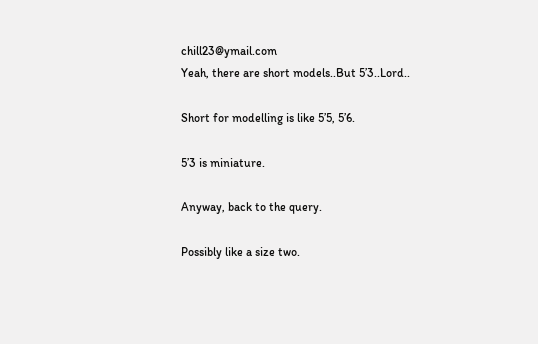chill23@ymail.com
Yeah, there are short models..But 5’3..Lord..

Short for modelling is like 5’5, 5’6.

5’3 is miniature.

Anyway, back to the query.

Possibly like a size two.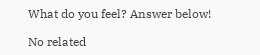What do you feel? Answer below!

No related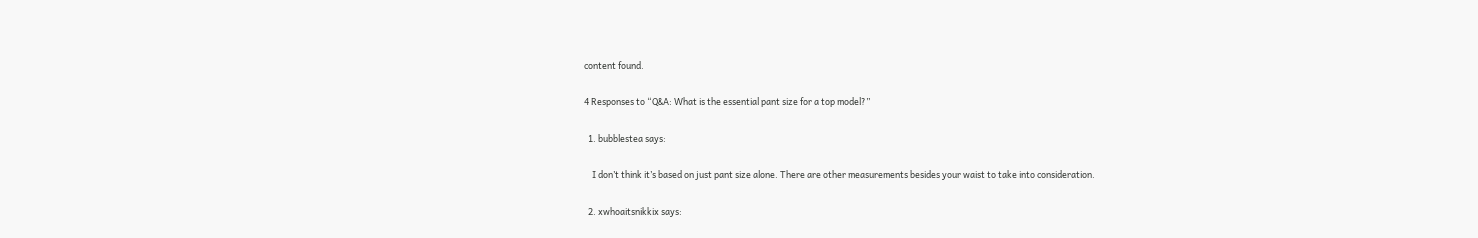content found.

4 Responses to “Q&A: What is the essential pant size for a top model?”

  1. bubblestea says:

    I don’t think it’s based on just pant size alone. There are other measurements besides your waist to take into consideration.

  2. xwhoaitsnikkix says: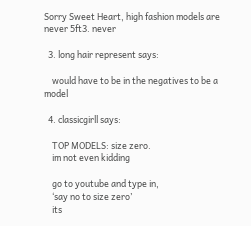Sorry Sweet Heart, high fashion models are never 5ft3. never

  3. long hair represent says:

    would have to be in the negatives to be a model

  4. classicgirll says:

    TOP MODELS: size zero.
    im not even kidding

    go to youtube and type in,
    ‘say no to size zero’
    its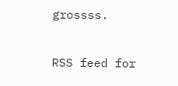grossss.

RSS feed for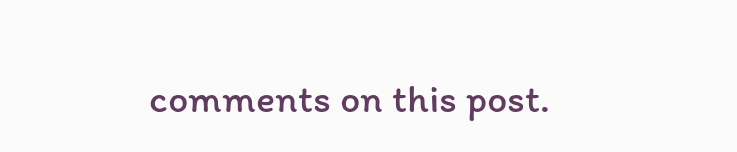comments on this post.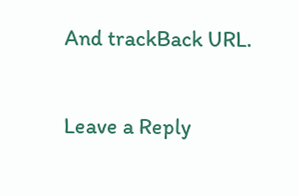And trackBack URL.

Leave a Reply